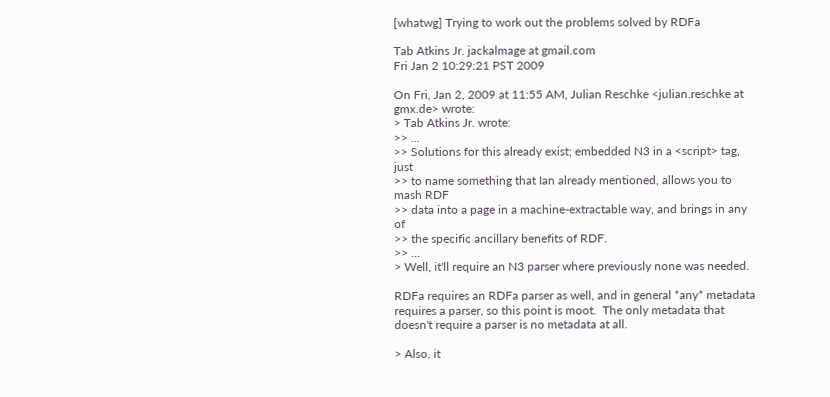[whatwg] Trying to work out the problems solved by RDFa

Tab Atkins Jr. jackalmage at gmail.com
Fri Jan 2 10:29:21 PST 2009

On Fri, Jan 2, 2009 at 11:55 AM, Julian Reschke <julian.reschke at gmx.de> wrote:
> Tab Atkins Jr. wrote:
>> ...
>> Solutions for this already exist; embedded N3 in a <script> tag, just
>> to name something that Ian already mentioned, allows you to mash RDF
>> data into a page in a machine-extractable way, and brings in any of
>> the specific ancillary benefits of RDF.
>> ...
> Well, it'll require an N3 parser where previously none was needed.

RDFa requires an RDFa parser as well, and in general *any* metadata
requires a parser, so this point is moot.  The only metadata that
doesn't require a parser is no metadata at all.

> Also, it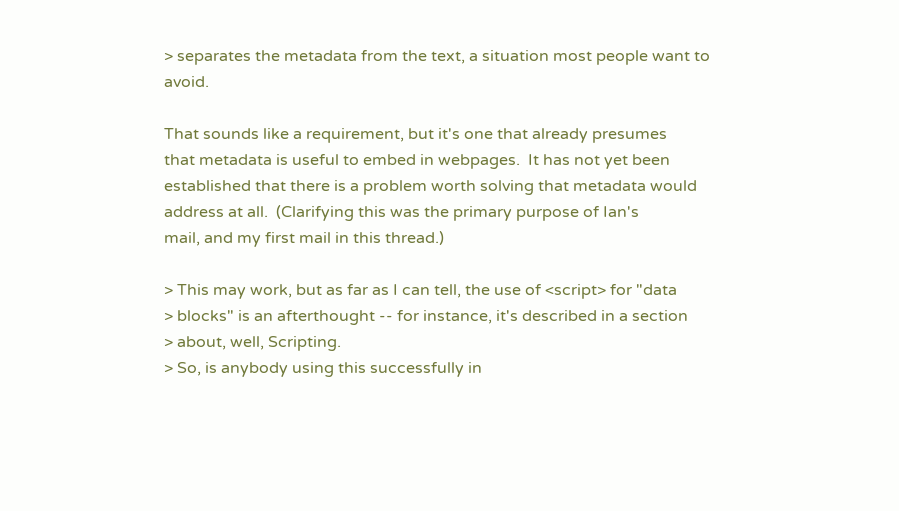> separates the metadata from the text, a situation most people want to avoid.

That sounds like a requirement, but it's one that already presumes
that metadata is useful to embed in webpages.  It has not yet been
established that there is a problem worth solving that metadata would
address at all.  (Clarifying this was the primary purpose of Ian's
mail, and my first mail in this thread.)

> This may work, but as far as I can tell, the use of <script> for "data
> blocks" is an afterthought -- for instance, it's described in a section
> about, well, Scripting.
> So, is anybody using this successfully in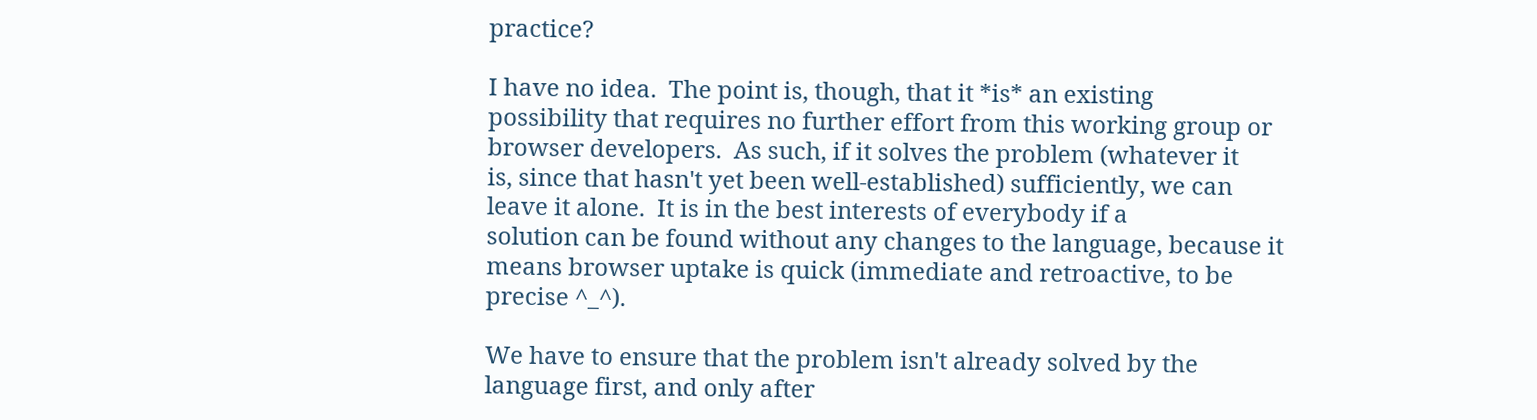practice?

I have no idea.  The point is, though, that it *is* an existing
possibility that requires no further effort from this working group or
browser developers.  As such, if it solves the problem (whatever it
is, since that hasn't yet been well-established) sufficiently, we can
leave it alone.  It is in the best interests of everybody if a
solution can be found without any changes to the language, because it
means browser uptake is quick (immediate and retroactive, to be
precise ^_^).

We have to ensure that the problem isn't already solved by the
language first, and only after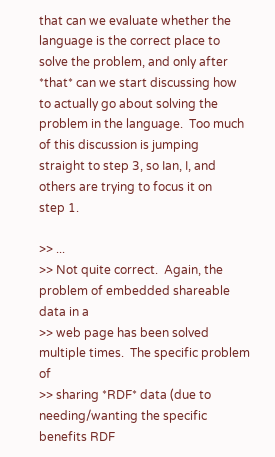that can we evaluate whether the
language is the correct place to solve the problem, and only after
*that* can we start discussing how to actually go about solving the
problem in the language.  Too much of this discussion is jumping
straight to step 3, so Ian, I, and others are trying to focus it on
step 1.

>> ...
>> Not quite correct.  Again, the problem of embedded shareable data in a
>> web page has been solved multiple times.  The specific problem of
>> sharing *RDF* data (due to needing/wanting the specific benefits RDF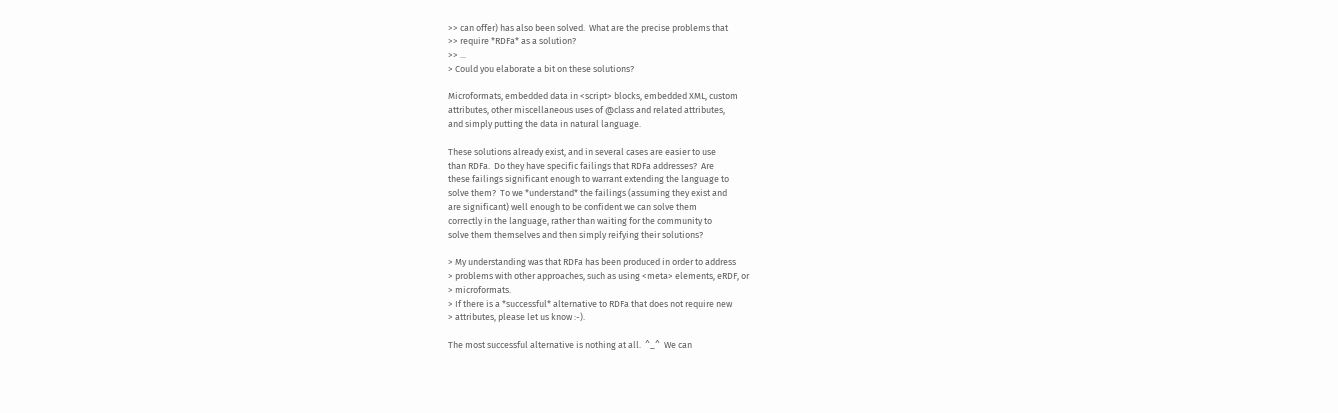>> can offer) has also been solved.  What are the precise problems that
>> require *RDFa* as a solution?
>> ...
> Could you elaborate a bit on these solutions?

Microformats, embedded data in <script> blocks, embedded XML, custom
attributes, other miscellaneous uses of @class and related attributes,
and simply putting the data in natural language.

These solutions already exist, and in several cases are easier to use
than RDFa.  Do they have specific failings that RDFa addresses?  Are
these failings significant enough to warrant extending the language to
solve them?  To we *understand* the failings (assuming they exist and
are significant) well enough to be confident we can solve them
correctly in the language, rather than waiting for the community to
solve them themselves and then simply reifying their solutions?

> My understanding was that RDFa has been produced in order to address
> problems with other approaches, such as using <meta> elements, eRDF, or
> microformats.
> If there is a *successful* alternative to RDFa that does not require new
> attributes, please let us know :-).

The most successful alternative is nothing at all.  ^_^  We can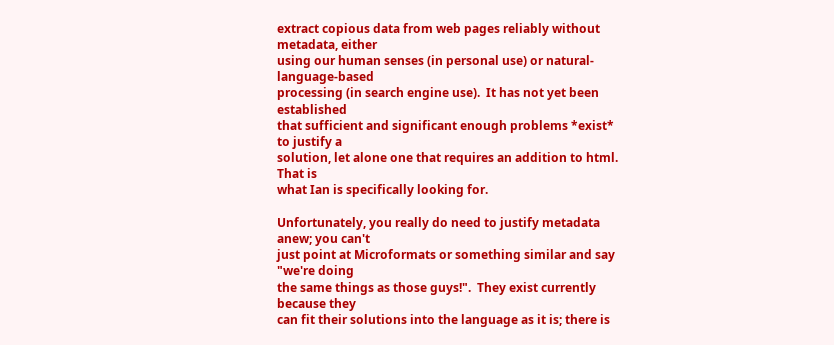extract copious data from web pages reliably without metadata, either
using our human senses (in personal use) or natural-language-based
processing (in search engine use).  It has not yet been established
that sufficient and significant enough problems *exist* to justify a
solution, let alone one that requires an addition to html.  That is
what Ian is specifically looking for.

Unfortunately, you really do need to justify metadata anew; you can't
just point at Microformats or something similar and say "we're doing
the same things as those guys!".  They exist currently because they
can fit their solutions into the language as it is; there is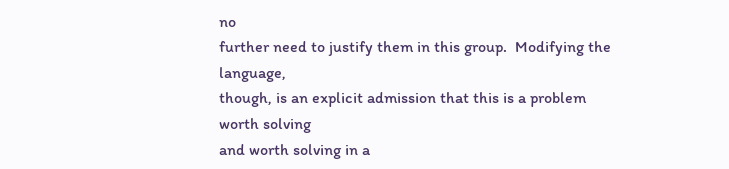no
further need to justify them in this group.  Modifying the language,
though, is an explicit admission that this is a problem worth solving
and worth solving in a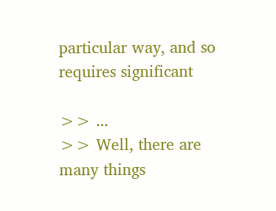particular way, and so requires significant

>> ...
>> Well, there are many things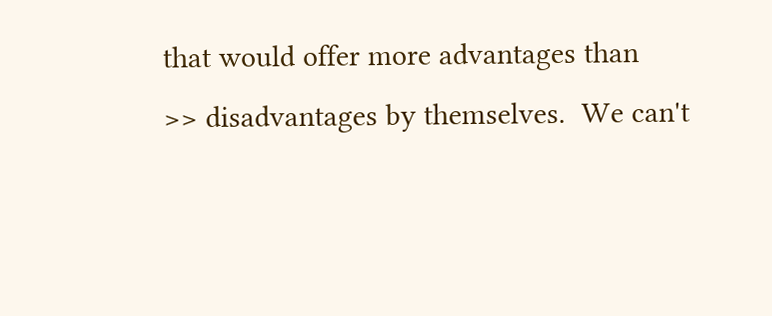that would offer more advantages than
>> disadvantages by themselves.  We can't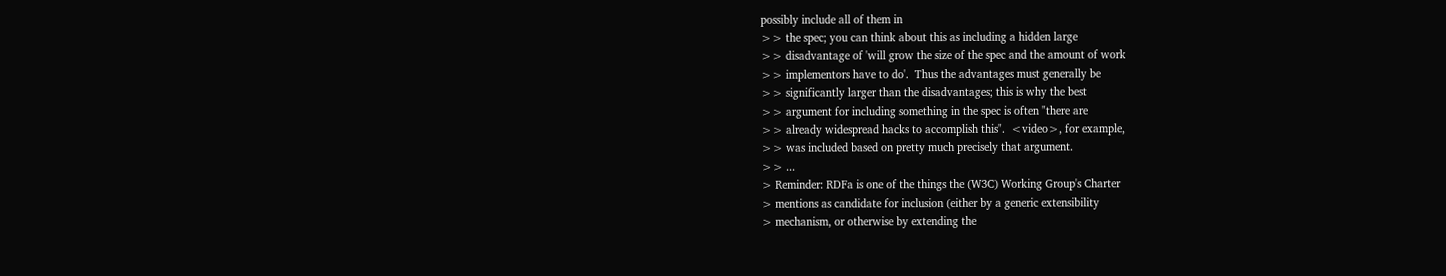possibly include all of them in
>> the spec; you can think about this as including a hidden large
>> disadvantage of 'will grow the size of the spec and the amount of work
>> implementors have to do'.  Thus the advantages must generally be
>> significantly larger than the disadvantages; this is why the best
>> argument for including something in the spec is often "there are
>> already widespread hacks to accomplish this".  <video>, for example,
>> was included based on pretty much precisely that argument.
>> ...
> Reminder: RDFa is one of the things the (W3C) Working Group's Charter
> mentions as candidate for inclusion (either by a generic extensibility
> mechanism, or otherwise by extending the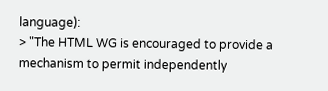language):
> "The HTML WG is encouraged to provide a mechanism to permit independently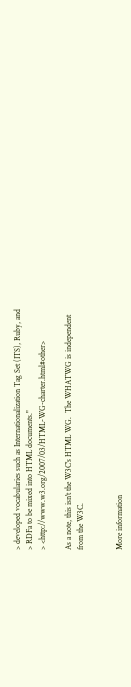> developed vocabularies such as Internationalization Tag Set (ITS), Ruby, and
> RDFa to be mixed into HTML documents."
> <http://www.w3.org/2007/03/HTML-WG-charter.html#other>

As a note, this isn't the W3C's HTML WG.  The WHATWG is independent
from the W3C.


More information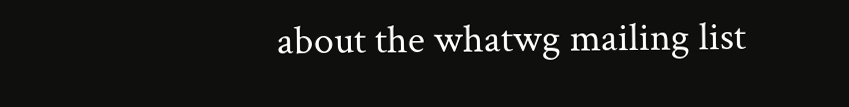about the whatwg mailing list